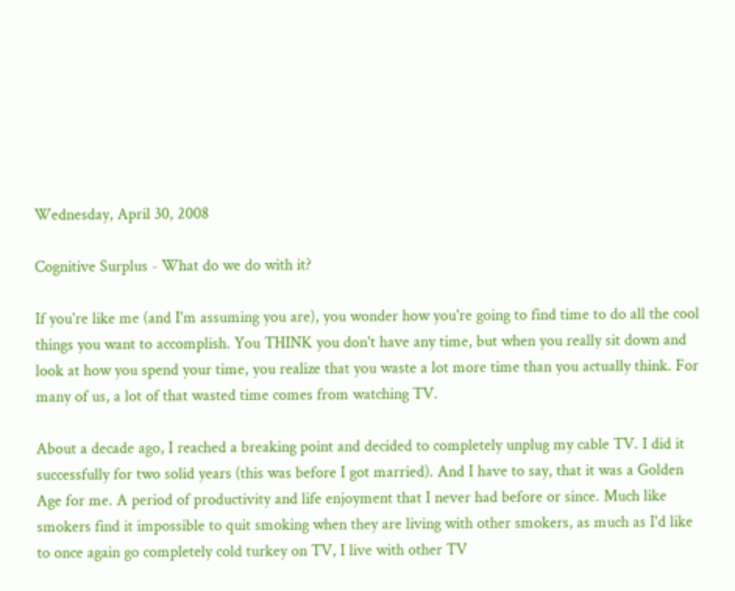Wednesday, April 30, 2008

Cognitive Surplus - What do we do with it?

If you're like me (and I'm assuming you are), you wonder how you're going to find time to do all the cool things you want to accomplish. You THINK you don't have any time, but when you really sit down and look at how you spend your time, you realize that you waste a lot more time than you actually think. For many of us, a lot of that wasted time comes from watching TV.

About a decade ago, I reached a breaking point and decided to completely unplug my cable TV. I did it successfully for two solid years (this was before I got married). And I have to say, that it was a Golden Age for me. A period of productivity and life enjoyment that I never had before or since. Much like smokers find it impossible to quit smoking when they are living with other smokers, as much as I'd like to once again go completely cold turkey on TV, I live with other TV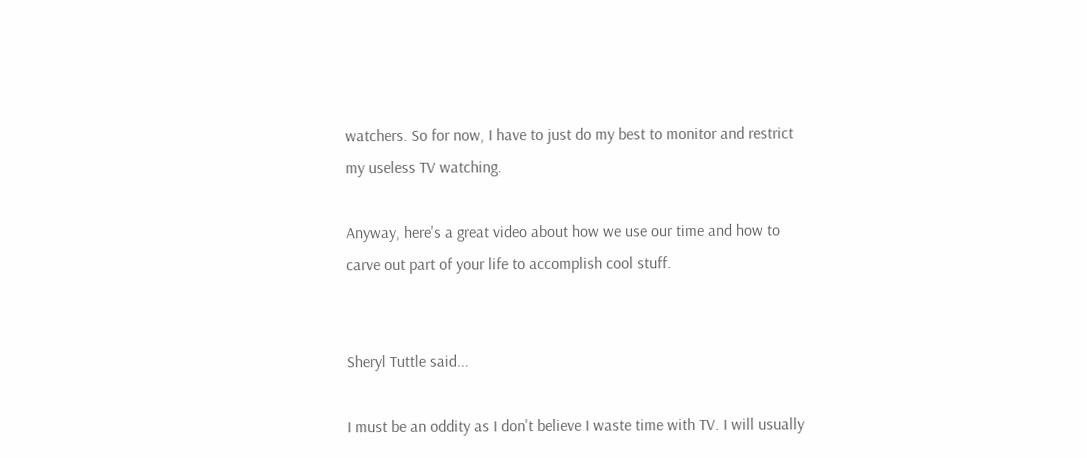watchers. So for now, I have to just do my best to monitor and restrict my useless TV watching.

Anyway, here's a great video about how we use our time and how to carve out part of your life to accomplish cool stuff.


Sheryl Tuttle said...

I must be an oddity as I don't believe I waste time with TV. I will usually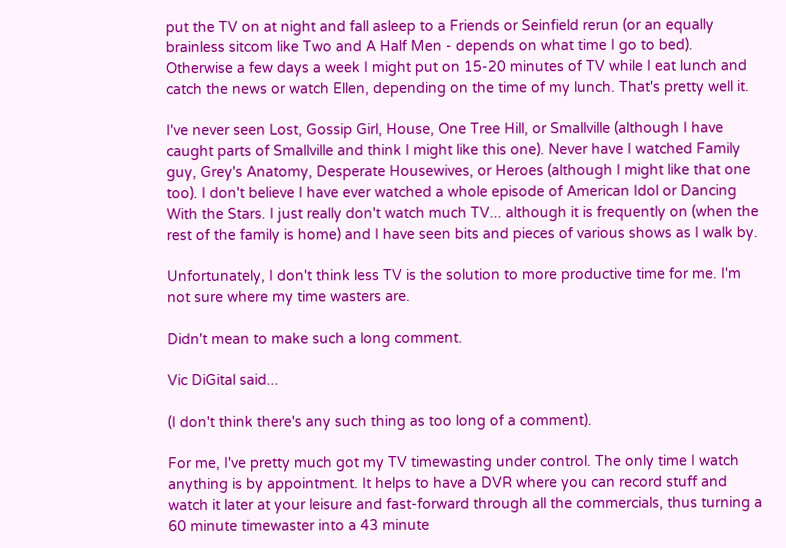put the TV on at night and fall asleep to a Friends or Seinfield rerun (or an equally brainless sitcom like Two and A Half Men - depends on what time I go to bed). Otherwise a few days a week I might put on 15-20 minutes of TV while I eat lunch and catch the news or watch Ellen, depending on the time of my lunch. That's pretty well it.

I've never seen Lost, Gossip Girl, House, One Tree Hill, or Smallville (although I have caught parts of Smallville and think I might like this one). Never have I watched Family guy, Grey's Anatomy, Desperate Housewives, or Heroes (although I might like that one too). I don't believe I have ever watched a whole episode of American Idol or Dancing With the Stars. I just really don't watch much TV... although it is frequently on (when the rest of the family is home) and I have seen bits and pieces of various shows as I walk by.

Unfortunately, I don't think less TV is the solution to more productive time for me. I'm not sure where my time wasters are.

Didn't mean to make such a long comment.

Vic DiGital said...

(I don't think there's any such thing as too long of a comment).

For me, I've pretty much got my TV timewasting under control. The only time I watch anything is by appointment. It helps to have a DVR where you can record stuff and watch it later at your leisure and fast-forward through all the commercials, thus turning a 60 minute timewaster into a 43 minute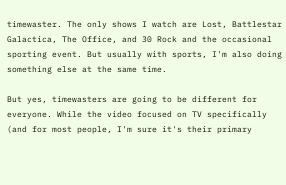timewaster. The only shows I watch are Lost, Battlestar Galactica, The Office, and 30 Rock and the occasional sporting event. But usually with sports, I'm also doing something else at the same time.

But yes, timewasters are going to be different for everyone. While the video focused on TV specifically (and for most people, I'm sure it's their primary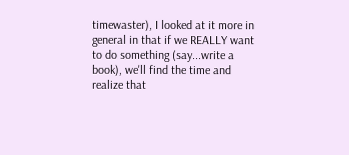timewaster), I looked at it more in general in that if we REALLY want to do something (say...write a book), we'll find the time and realize that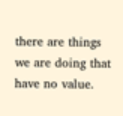there are things we are doing that have no value.